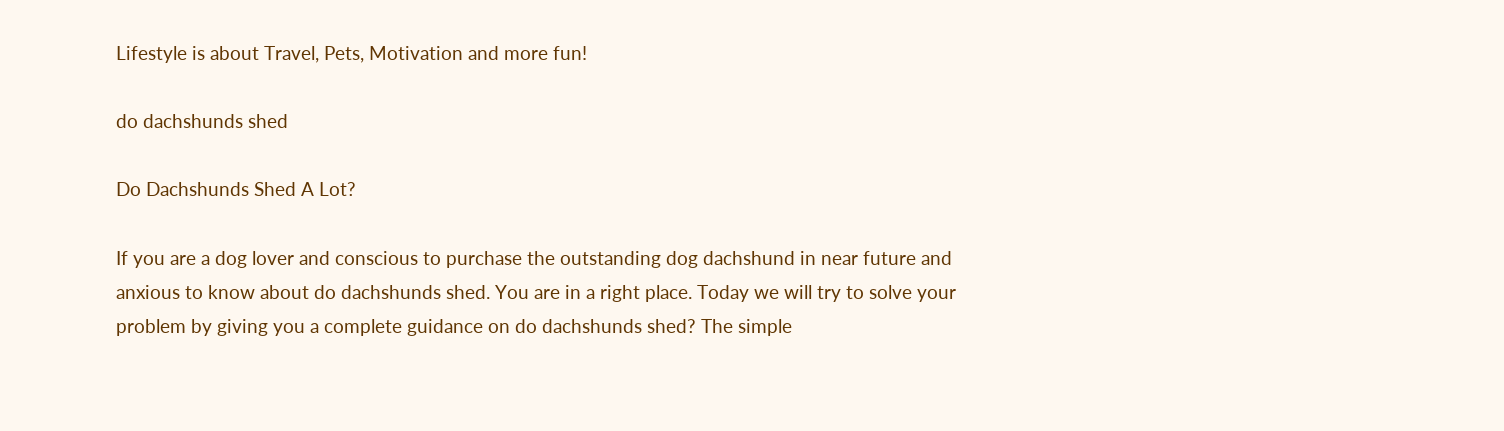Lifestyle is about Travel, Pets, Motivation and more fun!

do dachshunds shed

Do Dachshunds Shed A Lot?

If you are a dog lover and conscious to purchase the outstanding dog dachshund in near future and anxious to know about do dachshunds shed. You are in a right place. Today we will try to solve your problem by giving you a complete guidance on do dachshunds shed? The simple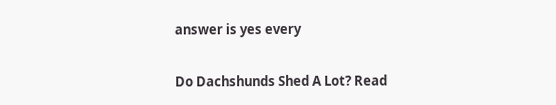answer is yes every

Do Dachshunds Shed A Lot? Read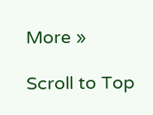More »

Scroll to Top